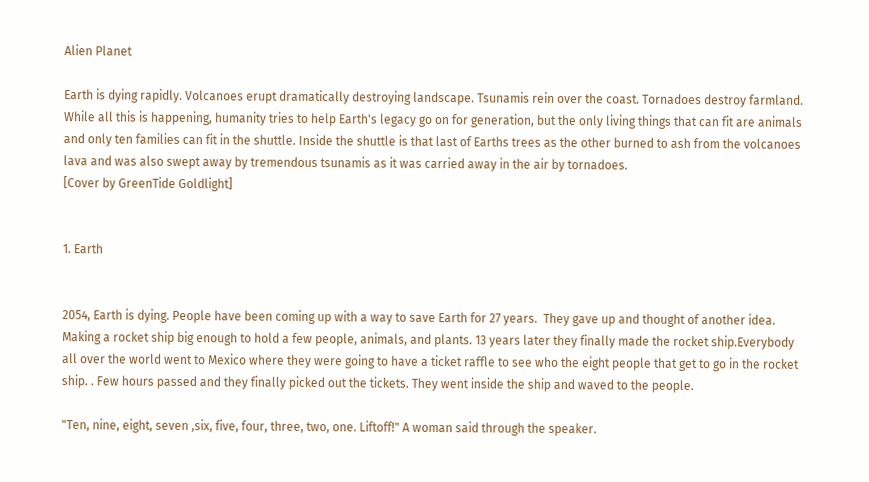Alien Planet

Earth is dying rapidly. Volcanoes erupt dramatically destroying landscape. Tsunamis rein over the coast. Tornadoes destroy farmland. While all this is happening, humanity tries to help Earth's legacy go on for generation, but the only living things that can fit are animals and only ten families can fit in the shuttle. Inside the shuttle is that last of Earths trees as the other burned to ash from the volcanoes lava and was also swept away by tremendous tsunamis as it was carried away in the air by tornadoes.
[Cover by GreenTide Goldlight]


1. Earth


2054, Earth is dying. People have been coming up with a way to save Earth for 27 years.  They gave up and thought of another idea. Making a rocket ship big enough to hold a few people, animals, and plants. 13 years later they finally made the rocket ship.Everybody all over the world went to Mexico where they were going to have a ticket raffle to see who the eight people that get to go in the rocket ship. . Few hours passed and they finally picked out the tickets. They went inside the ship and waved to the people.

"Ten, nine, eight, seven ,six, five, four, three, two, one. Liftoff!" A woman said through the speaker.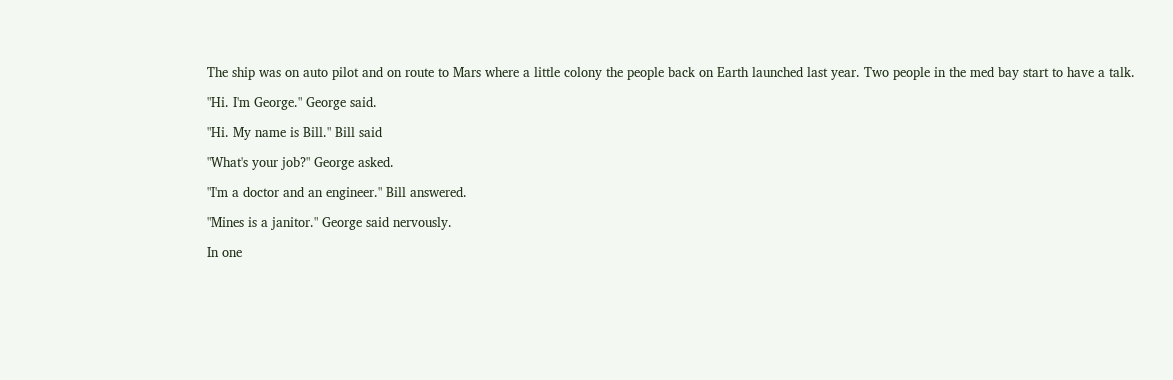The ship was on auto pilot and on route to Mars where a little colony the people back on Earth launched last year. Two people in the med bay start to have a talk.

"Hi. I'm George." George said.

"Hi. My name is Bill." Bill said

"What's your job?" George asked.

"I'm a doctor and an engineer." Bill answered.

"Mines is a janitor." George said nervously.

In one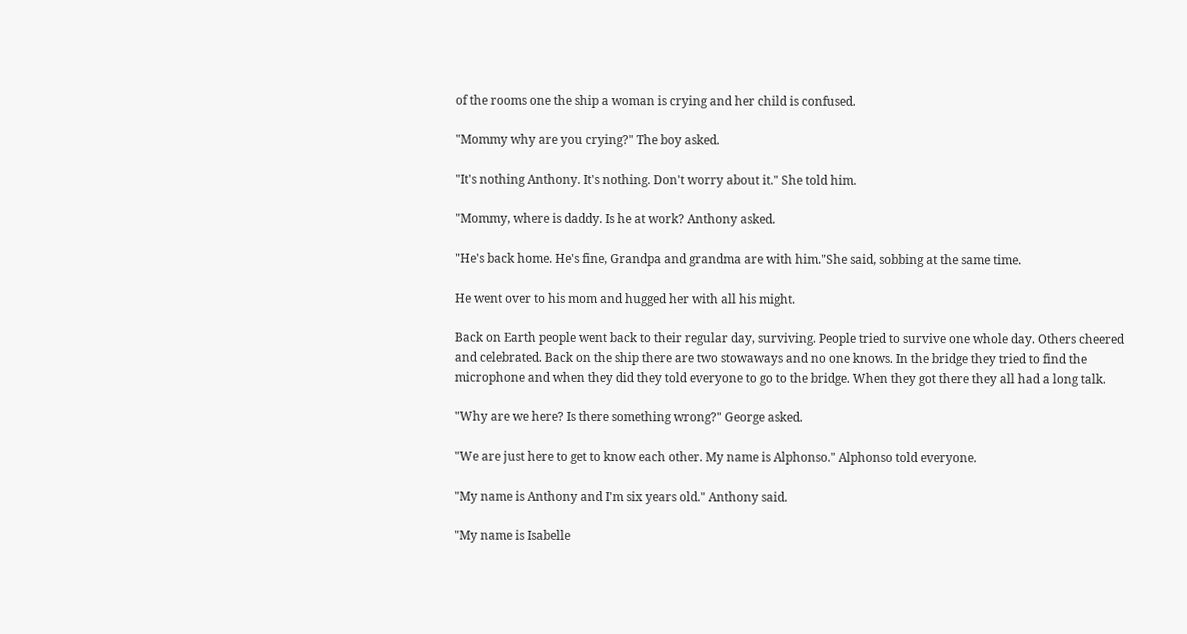of the rooms one the ship a woman is crying and her child is confused.

"Mommy why are you crying?" The boy asked.

"It's nothing Anthony. It's nothing. Don't worry about it." She told him.

"Mommy, where is daddy. Is he at work? Anthony asked.

"He's back home. He's fine, Grandpa and grandma are with him."She said, sobbing at the same time.

He went over to his mom and hugged her with all his might.

Back on Earth people went back to their regular day, surviving. People tried to survive one whole day. Others cheered and celebrated. Back on the ship there are two stowaways and no one knows. In the bridge they tried to find the microphone and when they did they told everyone to go to the bridge. When they got there they all had a long talk.

"Why are we here? Is there something wrong?" George asked.

"We are just here to get to know each other. My name is Alphonso." Alphonso told everyone.

"My name is Anthony and I'm six years old." Anthony said.

"My name is Isabelle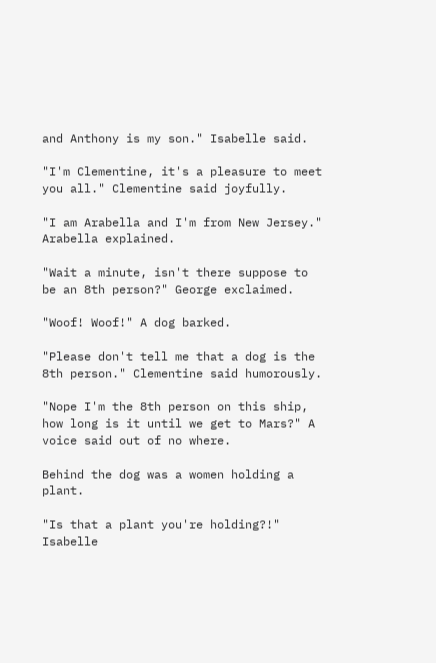and Anthony is my son." Isabelle said.

"I'm Clementine, it's a pleasure to meet you all." Clementine said joyfully.

"I am Arabella and I'm from New Jersey." Arabella explained.

"Wait a minute, isn't there suppose to be an 8th person?" George exclaimed.

"Woof! Woof!" A dog barked.

"Please don't tell me that a dog is the 8th person." Clementine said humorously.

"Nope I'm the 8th person on this ship, how long is it until we get to Mars?" A voice said out of no where.

Behind the dog was a women holding a plant.

"Is that a plant you're holding?!" Isabelle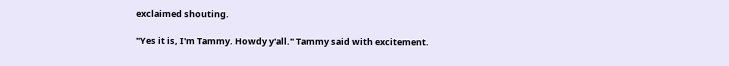exclaimed shouting.

"Yes it is, I'm Tammy. Howdy y'all." Tammy said with excitement.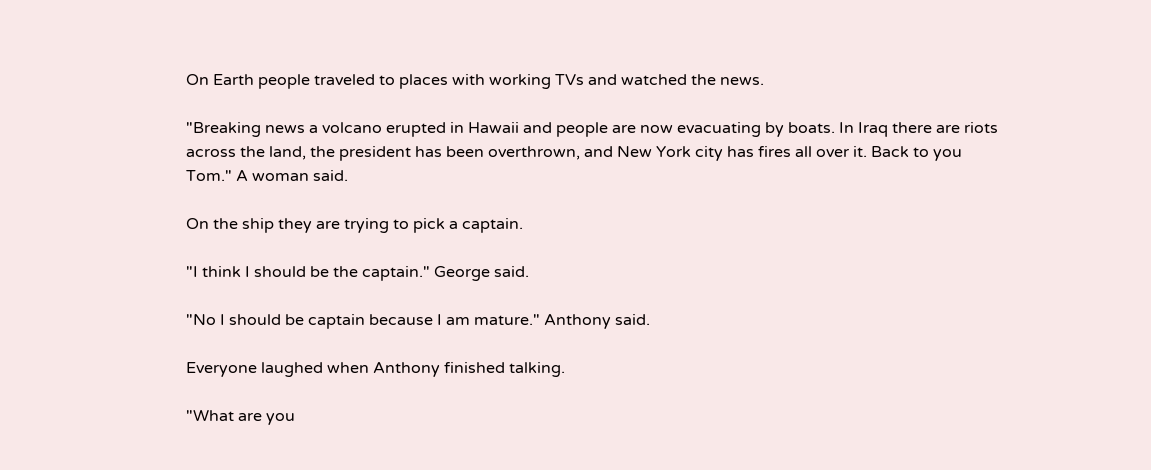On Earth people traveled to places with working TVs and watched the news.

"Breaking news a volcano erupted in Hawaii and people are now evacuating by boats. In Iraq there are riots across the land, the president has been overthrown, and New York city has fires all over it. Back to you Tom." A woman said.

On the ship they are trying to pick a captain.

"I think I should be the captain." George said.

"No I should be captain because I am mature." Anthony said.

Everyone laughed when Anthony finished talking.

"What are you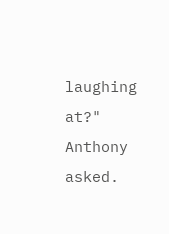laughing at?" Anthony asked.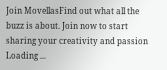Join MovellasFind out what all the buzz is about. Join now to start sharing your creativity and passion
Loading ...